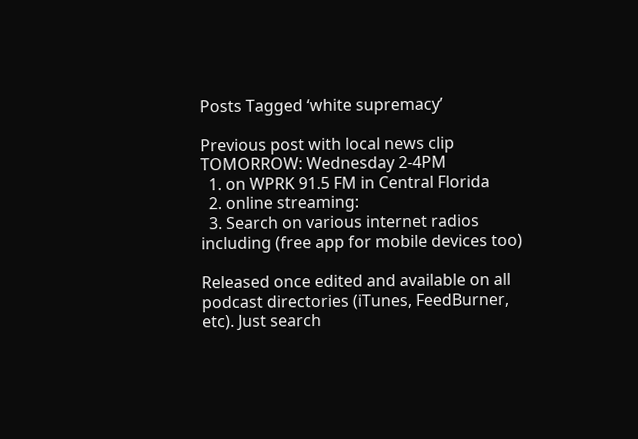Posts Tagged ‘white supremacy’

Previous post with local news clip
TOMORROW: Wednesday 2-4PM
  1. on WPRK 91.5 FM in Central Florida
  2. online streaming:
  3. Search on various internet radios including (free app for mobile devices too)

Released once edited and available on all podcast directories (iTunes, FeedBurner, etc). Just search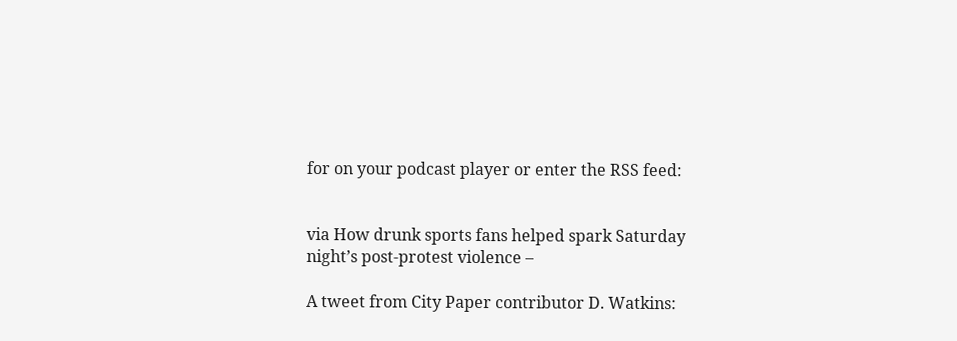for on your podcast player or enter the RSS feed:


via How drunk sports fans helped spark Saturday night’s post-protest violence –

A tweet from City Paper contributor D. Watkins: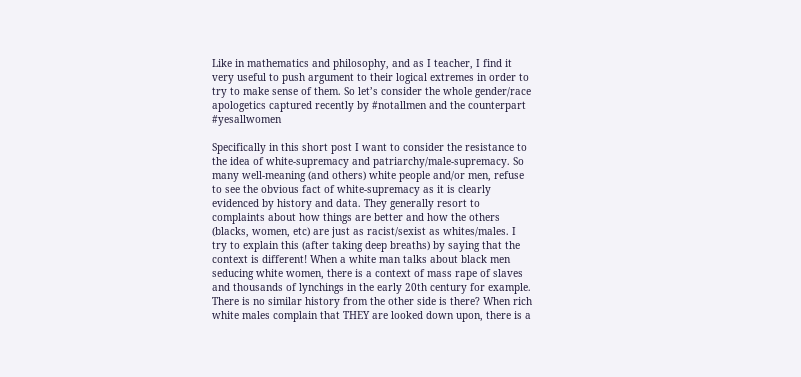Like in mathematics and philosophy, and as I teacher, I find it very useful to push argument to their logical extremes in order to try to make sense of them. So let’s consider the whole gender/race apologetics captured recently by #notallmen and the counterpart #yesallwomen

Specifically in this short post I want to consider the resistance to the idea of white-supremacy and patriarchy/male-supremacy. So many well-meaning (and others) white people and/or men, refuse to see the obvious fact of white-supremacy as it is clearly evidenced by history and data. They generally resort to complaints about how things are better and how the others (blacks, women, etc) are just as racist/sexist as whites/males. I try to explain this (after taking deep breaths) by saying that the context is different! When a white man talks about black men seducing white women, there is a context of mass rape of slaves and thousands of lynchings in the early 20th century for example. There is no similar history from the other side is there? When rich white males complain that THEY are looked down upon, there is a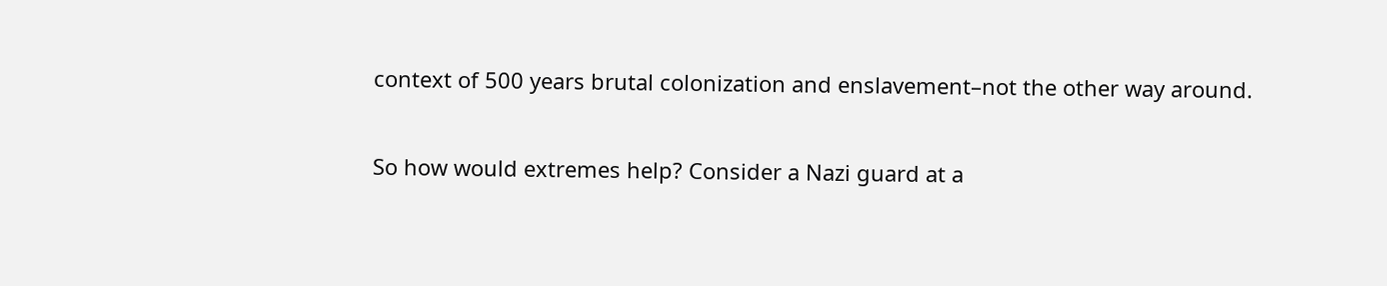context of 500 years brutal colonization and enslavement–not the other way around.

So how would extremes help? Consider a Nazi guard at a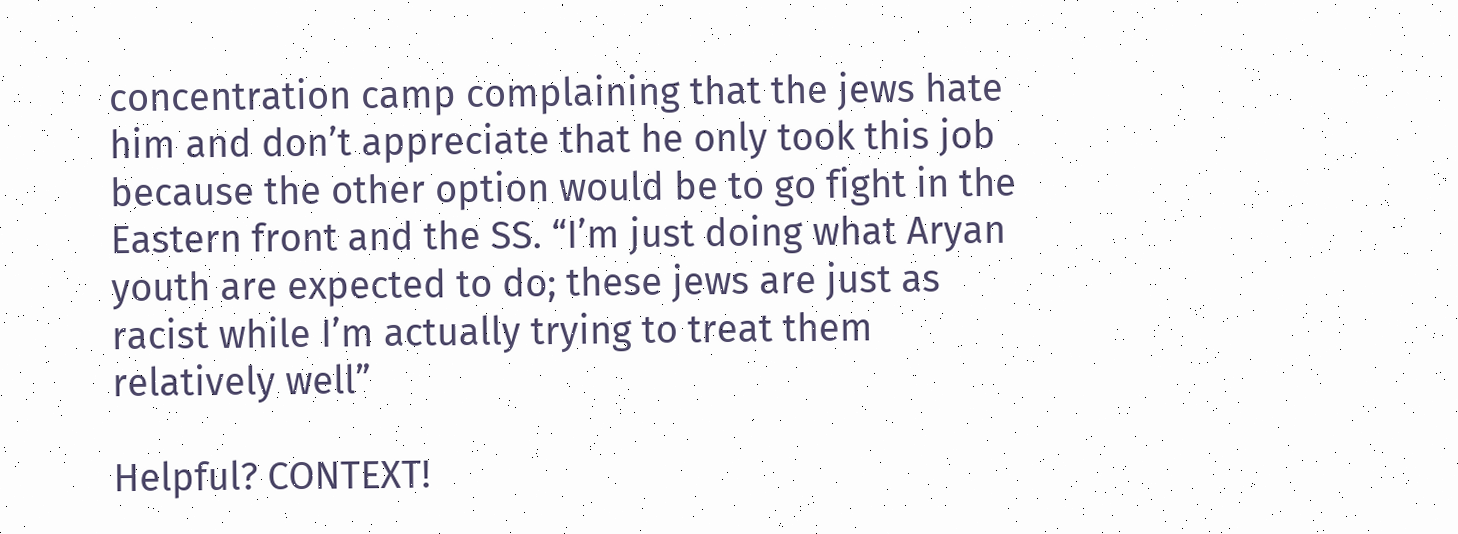concentration camp complaining that the jews hate him and don’t appreciate that he only took this job because the other option would be to go fight in the Eastern front and the SS. “I’m just doing what Aryan youth are expected to do; these jews are just as racist while I’m actually trying to treat them relatively well”

Helpful? CONTEXT!